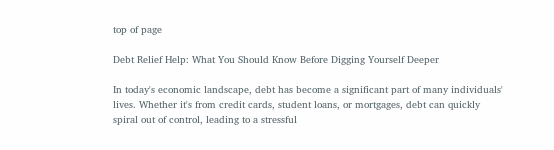top of page

Debt Relief Help: What You Should Know Before Digging Yourself Deeper

In today's economic landscape, debt has become a significant part of many individuals' lives. Whether it's from credit cards, student loans, or mortgages, debt can quickly spiral out of control, leading to a stressful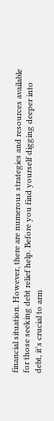financial situation. However, there are numerous strategies and resources available for those seeking debt relief help. Before you find yourself digging deeper into debt, it's crucial to arm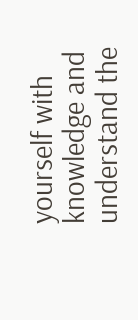yourself with knowledge and understand the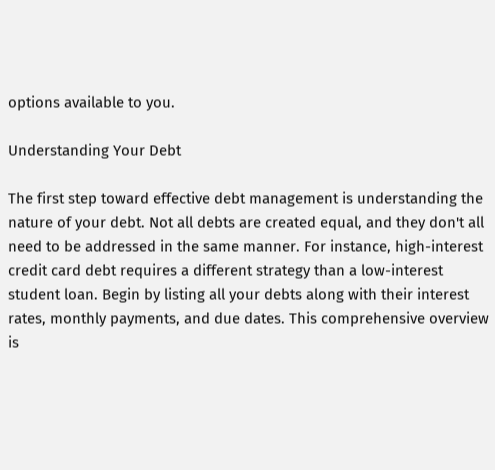options available to you.

Understanding Your Debt

The first step toward effective debt management is understanding the nature of your debt. Not all debts are created equal, and they don't all need to be addressed in the same manner. For instance, high-interest credit card debt requires a different strategy than a low-interest student loan. Begin by listing all your debts along with their interest rates, monthly payments, and due dates. This comprehensive overview is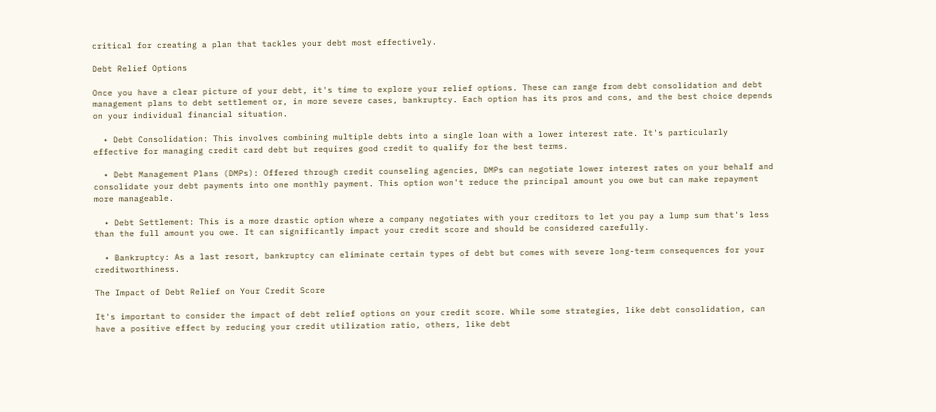critical for creating a plan that tackles your debt most effectively.

Debt Relief Options

Once you have a clear picture of your debt, it's time to explore your relief options. These can range from debt consolidation and debt management plans to debt settlement or, in more severe cases, bankruptcy. Each option has its pros and cons, and the best choice depends on your individual financial situation.

  • Debt Consolidation: This involves combining multiple debts into a single loan with a lower interest rate. It's particularly effective for managing credit card debt but requires good credit to qualify for the best terms.

  • Debt Management Plans (DMPs): Offered through credit counseling agencies, DMPs can negotiate lower interest rates on your behalf and consolidate your debt payments into one monthly payment. This option won't reduce the principal amount you owe but can make repayment more manageable.

  • Debt Settlement: This is a more drastic option where a company negotiates with your creditors to let you pay a lump sum that's less than the full amount you owe. It can significantly impact your credit score and should be considered carefully.

  • Bankruptcy: As a last resort, bankruptcy can eliminate certain types of debt but comes with severe long-term consequences for your creditworthiness.

The Impact of Debt Relief on Your Credit Score

It's important to consider the impact of debt relief options on your credit score. While some strategies, like debt consolidation, can have a positive effect by reducing your credit utilization ratio, others, like debt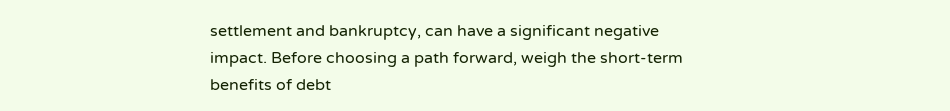settlement and bankruptcy, can have a significant negative impact. Before choosing a path forward, weigh the short-term benefits of debt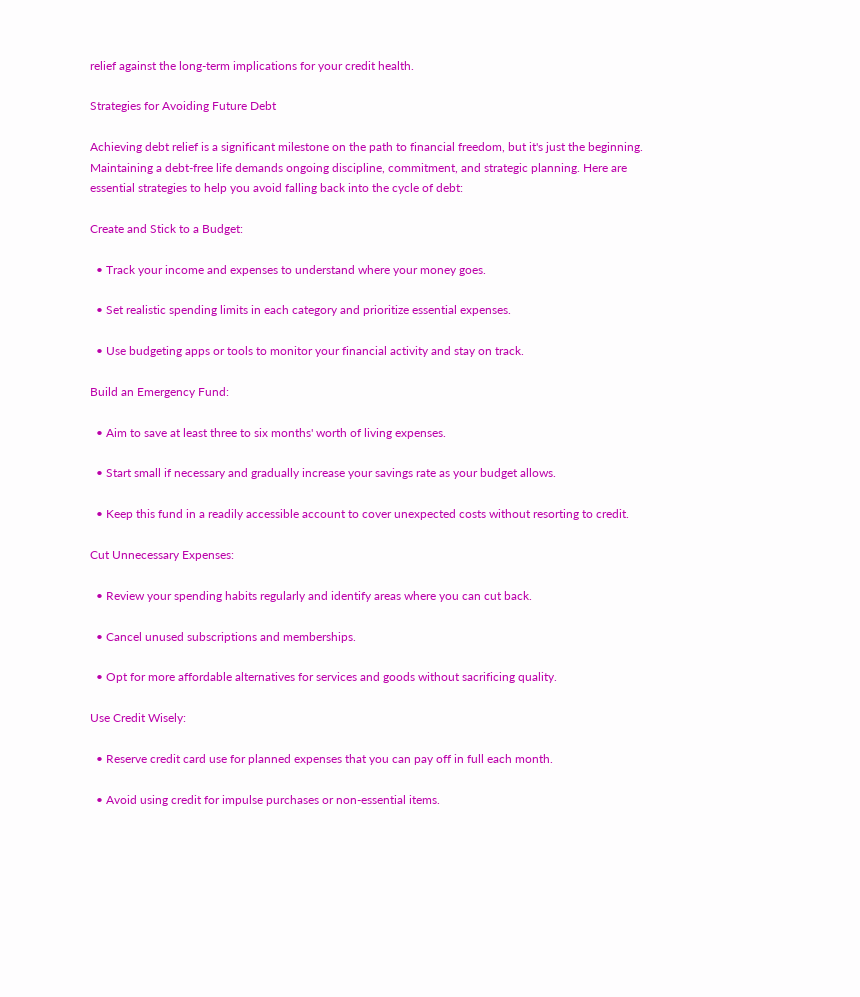relief against the long-term implications for your credit health.

Strategies for Avoiding Future Debt

Achieving debt relief is a significant milestone on the path to financial freedom, but it's just the beginning. Maintaining a debt-free life demands ongoing discipline, commitment, and strategic planning. Here are essential strategies to help you avoid falling back into the cycle of debt:

Create and Stick to a Budget:

  • Track your income and expenses to understand where your money goes.

  • Set realistic spending limits in each category and prioritize essential expenses.

  • Use budgeting apps or tools to monitor your financial activity and stay on track.

Build an Emergency Fund:

  • Aim to save at least three to six months' worth of living expenses.

  • Start small if necessary and gradually increase your savings rate as your budget allows.

  • Keep this fund in a readily accessible account to cover unexpected costs without resorting to credit.

Cut Unnecessary Expenses:

  • Review your spending habits regularly and identify areas where you can cut back.

  • Cancel unused subscriptions and memberships.

  • Opt for more affordable alternatives for services and goods without sacrificing quality.

Use Credit Wisely:

  • Reserve credit card use for planned expenses that you can pay off in full each month.

  • Avoid using credit for impulse purchases or non-essential items.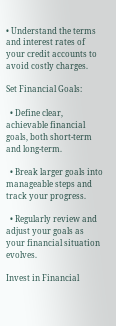• Understand the terms and interest rates of your credit accounts to avoid costly charges.

Set Financial Goals:

  • Define clear, achievable financial goals, both short-term and long-term.

  • Break larger goals into manageable steps and track your progress.

  • Regularly review and adjust your goals as your financial situation evolves.

Invest in Financial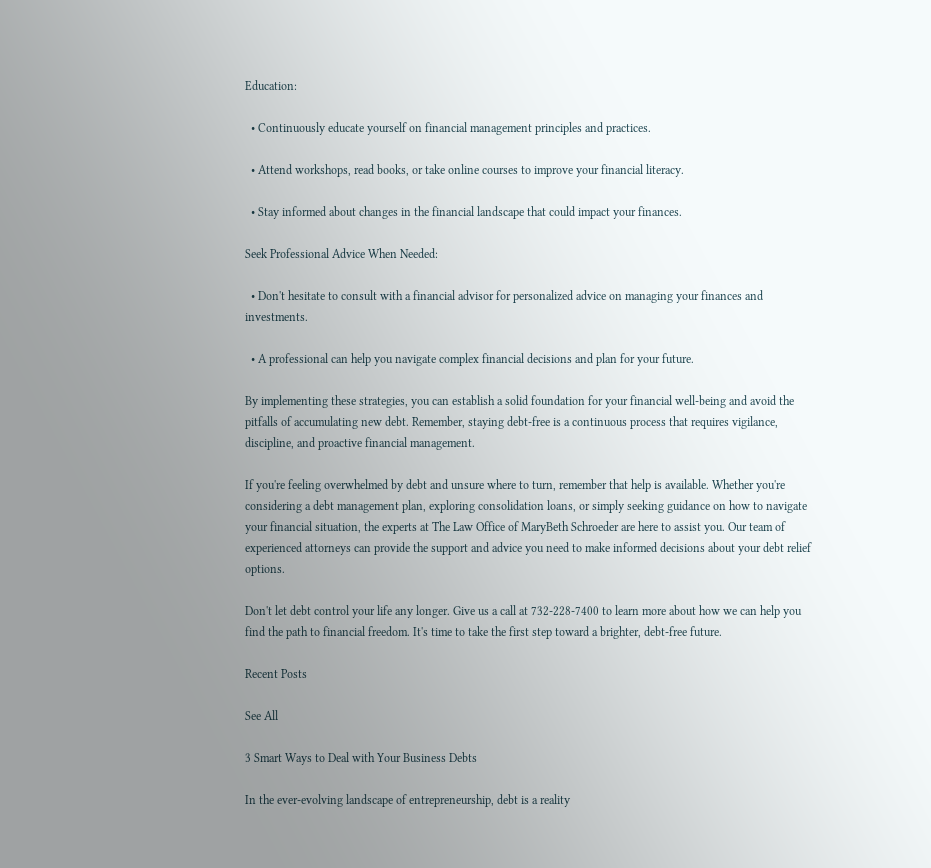Education:

  • Continuously educate yourself on financial management principles and practices.

  • Attend workshops, read books, or take online courses to improve your financial literacy.

  • Stay informed about changes in the financial landscape that could impact your finances.

Seek Professional Advice When Needed:

  • Don't hesitate to consult with a financial advisor for personalized advice on managing your finances and investments.

  • A professional can help you navigate complex financial decisions and plan for your future.

By implementing these strategies, you can establish a solid foundation for your financial well-being and avoid the pitfalls of accumulating new debt. Remember, staying debt-free is a continuous process that requires vigilance, discipline, and proactive financial management.

If you're feeling overwhelmed by debt and unsure where to turn, remember that help is available. Whether you're considering a debt management plan, exploring consolidation loans, or simply seeking guidance on how to navigate your financial situation, the experts at The Law Office of MaryBeth Schroeder are here to assist you. Our team of experienced attorneys can provide the support and advice you need to make informed decisions about your debt relief options.

Don't let debt control your life any longer. Give us a call at 732-228-7400 to learn more about how we can help you find the path to financial freedom. It's time to take the first step toward a brighter, debt-free future.

Recent Posts

See All

3 Smart Ways to Deal with Your Business Debts

In the ever-evolving landscape of entrepreneurship, debt is a reality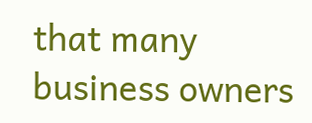that many business owners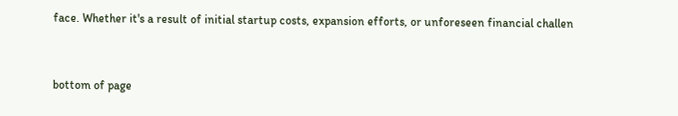face. Whether it's a result of initial startup costs, expansion efforts, or unforeseen financial challen


bottom of page